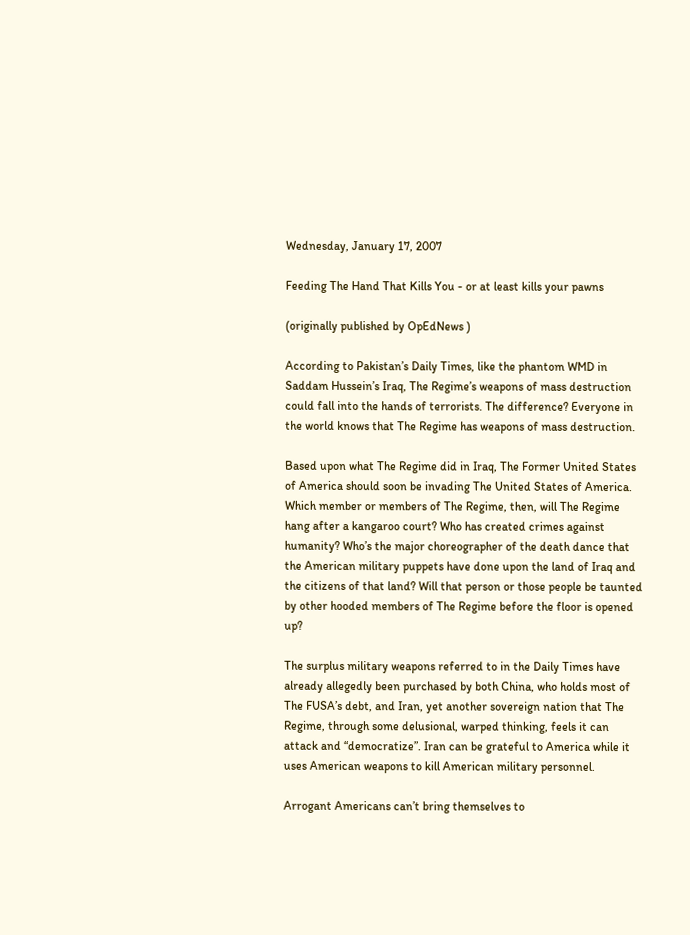Wednesday, January 17, 2007

Feeding The Hand That Kills You - or at least kills your pawns

(originally published by OpEdNews )

According to Pakistan’s Daily Times, like the phantom WMD in Saddam Hussein’s Iraq, The Regime’s weapons of mass destruction could fall into the hands of terrorists. The difference? Everyone in the world knows that The Regime has weapons of mass destruction.

Based upon what The Regime did in Iraq, The Former United States of America should soon be invading The United States of America. Which member or members of The Regime, then, will The Regime hang after a kangaroo court? Who has created crimes against humanity? Who’s the major choreographer of the death dance that the American military puppets have done upon the land of Iraq and the citizens of that land? Will that person or those people be taunted by other hooded members of The Regime before the floor is opened up?

The surplus military weapons referred to in the Daily Times have already allegedly been purchased by both China, who holds most of The FUSA’s debt, and Iran, yet another sovereign nation that The Regime, through some delusional, warped thinking, feels it can attack and “democratize”. Iran can be grateful to America while it uses American weapons to kill American military personnel.

Arrogant Americans can’t bring themselves to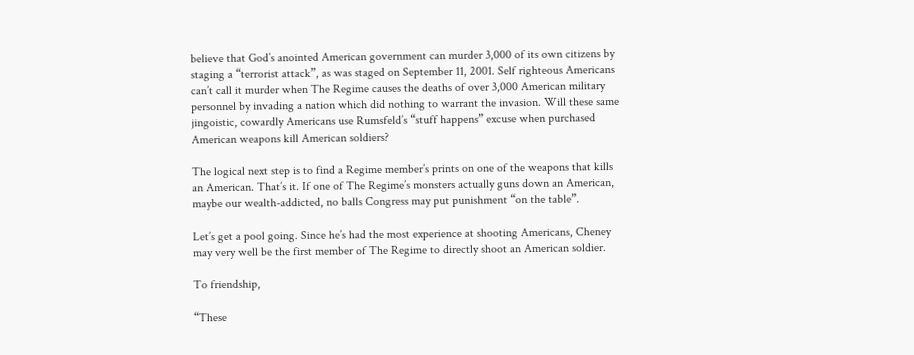believe that God’s anointed American government can murder 3,000 of its own citizens by staging a “terrorist attack”, as was staged on September 11, 2001. Self righteous Americans can’t call it murder when The Regime causes the deaths of over 3,000 American military personnel by invading a nation which did nothing to warrant the invasion. Will these same jingoistic, cowardly Americans use Rumsfeld’s “stuff happens” excuse when purchased American weapons kill American soldiers?

The logical next step is to find a Regime member’s prints on one of the weapons that kills an American. That’s it. If one of The Regime’s monsters actually guns down an American, maybe our wealth-addicted, no balls Congress may put punishment “on the table”.

Let’s get a pool going. Since he’s had the most experience at shooting Americans, Cheney may very well be the first member of The Regime to directly shoot an American soldier.

To friendship,

“These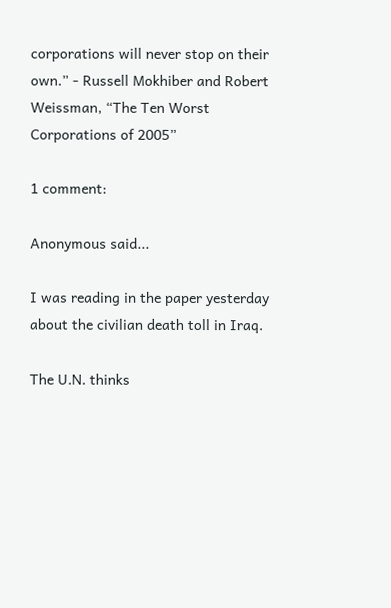corporations will never stop on their own.” - Russell Mokhiber and Robert Weissman, “The Ten Worst Corporations of 2005”

1 comment:

Anonymous said...

I was reading in the paper yesterday about the civilian death toll in Iraq.

The U.N. thinks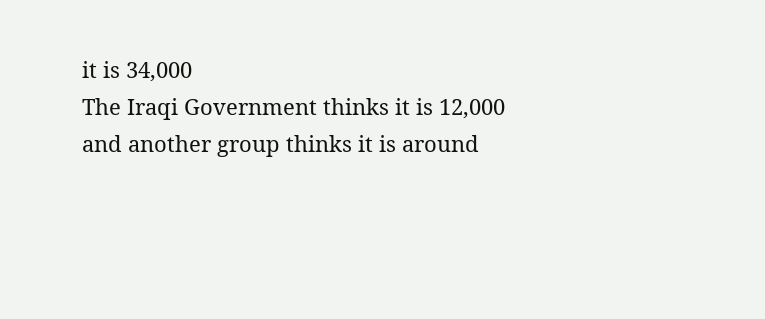it is 34,000
The Iraqi Government thinks it is 12,000
and another group thinks it is around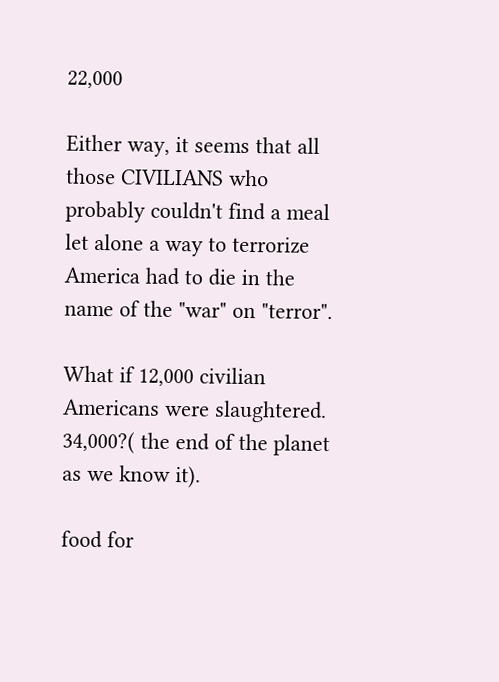22,000

Either way, it seems that all those CIVILIANS who probably couldn't find a meal let alone a way to terrorize America had to die in the name of the "war" on "terror".

What if 12,000 civilian Americans were slaughtered. 34,000?( the end of the planet as we know it).

food for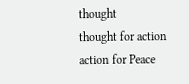thought
thought for action
action for Peace